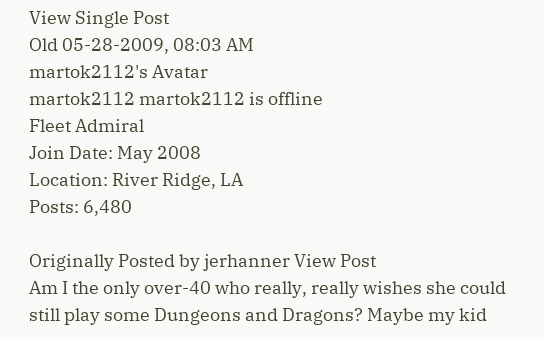View Single Post
Old 05-28-2009, 08:03 AM
martok2112's Avatar
martok2112 martok2112 is offline
Fleet Admiral
Join Date: May 2008
Location: River Ridge, LA
Posts: 6,480

Originally Posted by jerhanner View Post
Am I the only over-40 who really, really wishes she could still play some Dungeons and Dragons? Maybe my kid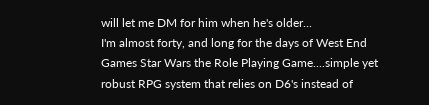will let me DM for him when he's older...
I'm almost forty, and long for the days of West End Games Star Wars the Role Playing Game....simple yet robust RPG system that relies on D6's instead of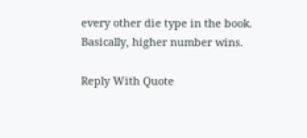every other die type in the book. Basically, higher number wins.

Reply With Quote